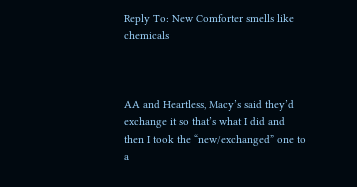Reply To: New Comforter smells like chemicals



AA and Heartless, Macy’s said they’d exchange it so that’s what I did and then I took the “new/exchanged” one to a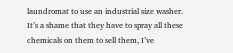laundromat to use an industrial size washer. It’s a shame that they have to spray all these chemicals on them to sell them, I’ve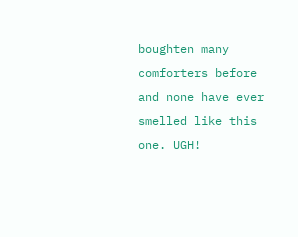boughten many comforters before and none have ever smelled like this one. UGH!